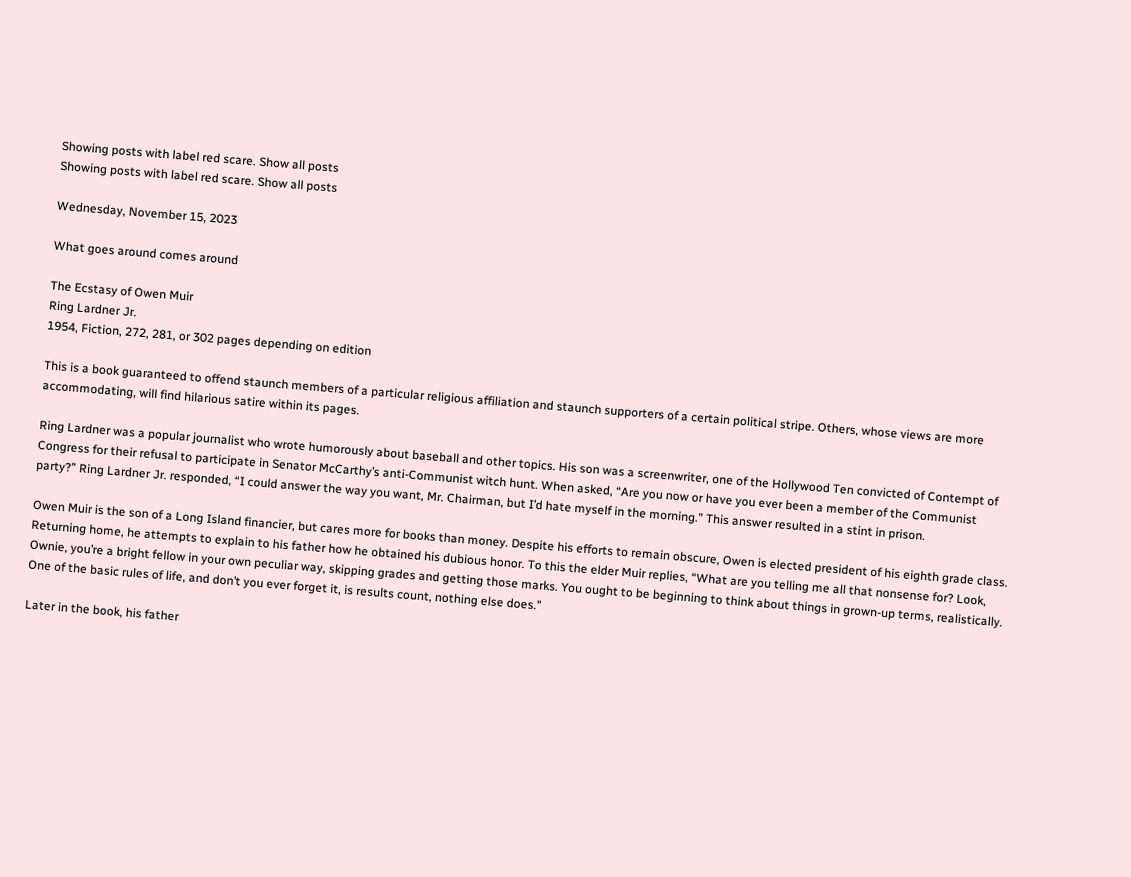Showing posts with label red scare. Show all posts
Showing posts with label red scare. Show all posts

Wednesday, November 15, 2023

What goes around comes around

The Ecstasy of Owen Muir
Ring Lardner Jr.
1954, Fiction, 272, 281, or 302 pages depending on edition

This is a book guaranteed to offend staunch members of a particular religious affiliation and staunch supporters of a certain political stripe. Others, whose views are more accommodating, will find hilarious satire within its pages.

Ring Lardner was a popular journalist who wrote humorously about baseball and other topics. His son was a screenwriter, one of the Hollywood Ten convicted of Contempt of Congress for their refusal to participate in Senator McCarthy’s anti-Communist witch hunt. When asked, “Are you now or have you ever been a member of the Communist party?” Ring Lardner Jr. responded, “I could answer the way you want, Mr. Chairman, but I’d hate myself in the morning.” This answer resulted in a stint in prison.

Owen Muir is the son of a Long Island financier, but cares more for books than money. Despite his efforts to remain obscure, Owen is elected president of his eighth grade class. Returning home, he attempts to explain to his father how he obtained his dubious honor. To this the elder Muir replies, “What are you telling me all that nonsense for? Look, Ownie, you’re a bright fellow in your own peculiar way, skipping grades and getting those marks. You ought to be beginning to think about things in grown-up terms, realistically. One of the basic rules of life, and don’t you ever forget it, is results count, nothing else does.”

Later in the book, his father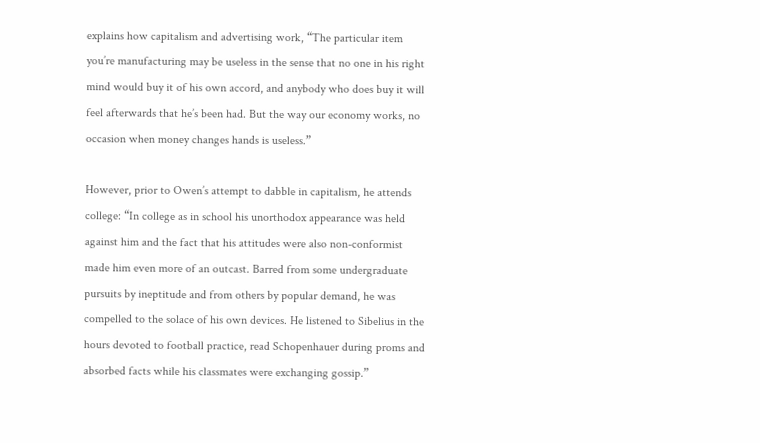explains how capitalism and advertising work, “The particular item you’re manufacturing may be useless in the sense that no one in his right mind would buy it of his own accord, and anybody who does buy it will feel afterwards that he’s been had. But the way our economy works, no occasion when money changes hands is useless.”

However, prior to Owen’s attempt to dabble in capitalism, he attends college: “In college as in school his unorthodox appearance was held against him and the fact that his attitudes were also non-conformist made him even more of an outcast. Barred from some undergraduate pursuits by ineptitude and from others by popular demand, he was compelled to the solace of his own devices. He listened to Sibelius in the hours devoted to football practice, read Schopenhauer during proms and absorbed facts while his classmates were exchanging gossip.”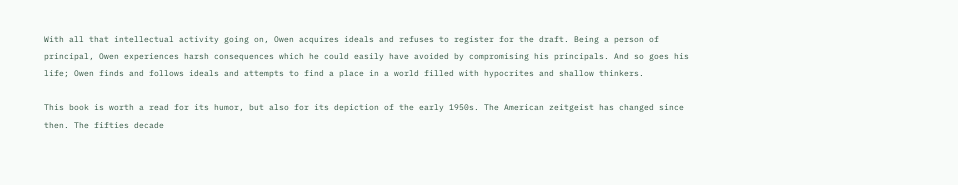With all that intellectual activity going on, Owen acquires ideals and refuses to register for the draft. Being a person of principal, Owen experiences harsh consequences which he could easily have avoided by compromising his principals. And so goes his life; Owen finds and follows ideals and attempts to find a place in a world filled with hypocrites and shallow thinkers.

This book is worth a read for its humor, but also for its depiction of the early 1950s. The American zeitgeist has changed since then. The fifties decade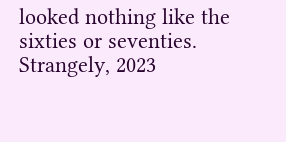looked nothing like the sixties or seventies. Strangely, 2023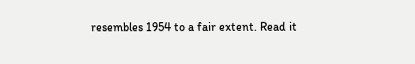resembles 1954 to a fair extent. Read it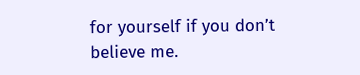for yourself if you don’t believe me.